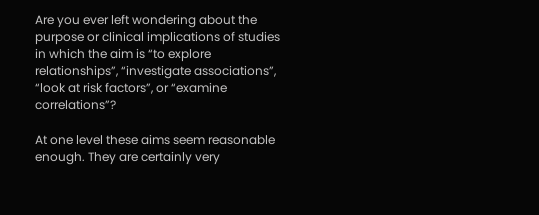Are you ever left wondering about the purpose or clinical implications of studies in which the aim is “to explore relationships”, “investigate associations”, “look at risk factors”, or “examine correlations”?

At one level these aims seem reasonable enough. They are certainly very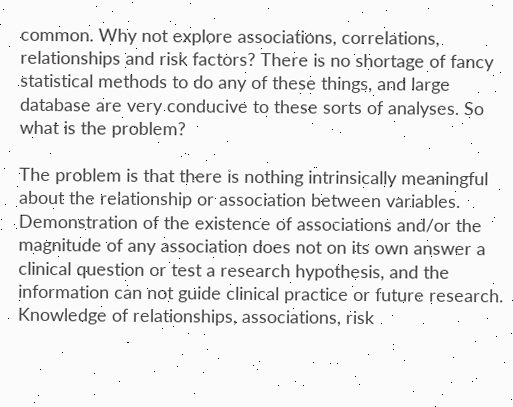common. Why not explore associations, correlations, relationships and risk factors? There is no shortage of fancy statistical methods to do any of these things, and large database are very conducive to these sorts of analyses. So what is the problem?

The problem is that there is nothing intrinsically meaningful about the relationship or association between variables. Demonstration of the existence of associations and/or the magnitude of any association does not on its own answer a clinical question or test a research hypothesis, and the information can not guide clinical practice or future research. Knowledge of relationships, associations, risk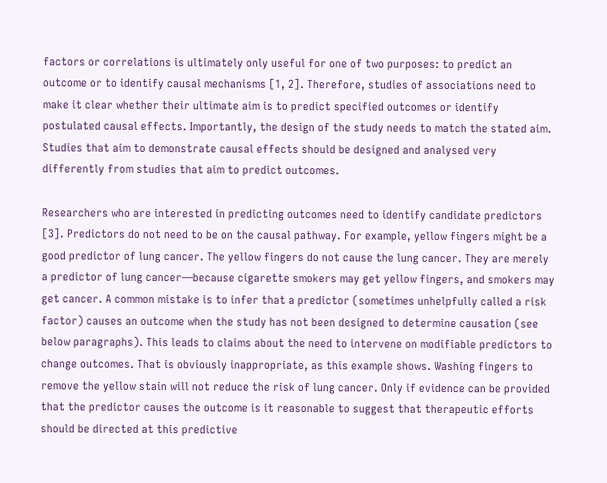factors or correlations is ultimately only useful for one of two purposes: to predict an outcome or to identify causal mechanisms [1, 2]. Therefore, studies of associations need to make it clear whether their ultimate aim is to predict specified outcomes or identify postulated causal effects. Importantly, the design of the study needs to match the stated aim. Studies that aim to demonstrate causal effects should be designed and analysed very differently from studies that aim to predict outcomes.

Researchers who are interested in predicting outcomes need to identify candidate predictors [3]. Predictors do not need to be on the causal pathway. For example, yellow fingers might be a good predictor of lung cancer. The yellow fingers do not cause the lung cancer. They are merely a predictor of lung cancer—because cigarette smokers may get yellow fingers, and smokers may get cancer. A common mistake is to infer that a predictor (sometimes unhelpfully called a risk factor) causes an outcome when the study has not been designed to determine causation (see below paragraphs). This leads to claims about the need to intervene on modifiable predictors to change outcomes. That is obviously inappropriate, as this example shows. Washing fingers to remove the yellow stain will not reduce the risk of lung cancer. Only if evidence can be provided that the predictor causes the outcome is it reasonable to suggest that therapeutic efforts should be directed at this predictive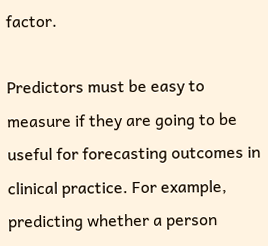factor.

Predictors must be easy to measure if they are going to be useful for forecasting outcomes in clinical practice. For example, predicting whether a person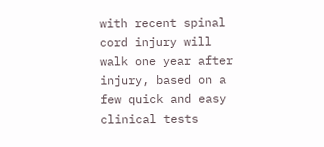with recent spinal cord injury will walk one year after injury, based on a few quick and easy clinical tests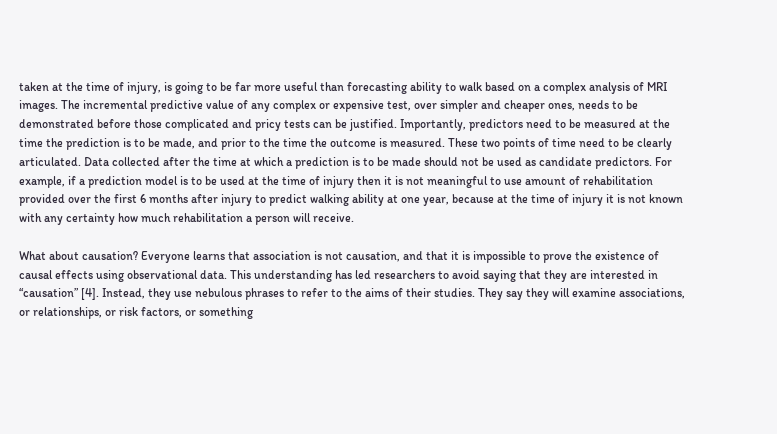taken at the time of injury, is going to be far more useful than forecasting ability to walk based on a complex analysis of MRI images. The incremental predictive value of any complex or expensive test, over simpler and cheaper ones, needs to be demonstrated before those complicated and pricy tests can be justified. Importantly, predictors need to be measured at the time the prediction is to be made, and prior to the time the outcome is measured. These two points of time need to be clearly articulated. Data collected after the time at which a prediction is to be made should not be used as candidate predictors. For example, if a prediction model is to be used at the time of injury then it is not meaningful to use amount of rehabilitation provided over the first 6 months after injury to predict walking ability at one year, because at the time of injury it is not known with any certainty how much rehabilitation a person will receive.

What about causation? Everyone learns that association is not causation, and that it is impossible to prove the existence of causal effects using observational data. This understanding has led researchers to avoid saying that they are interested in “causation” [4]. Instead, they use nebulous phrases to refer to the aims of their studies. They say they will examine associations, or relationships, or risk factors, or something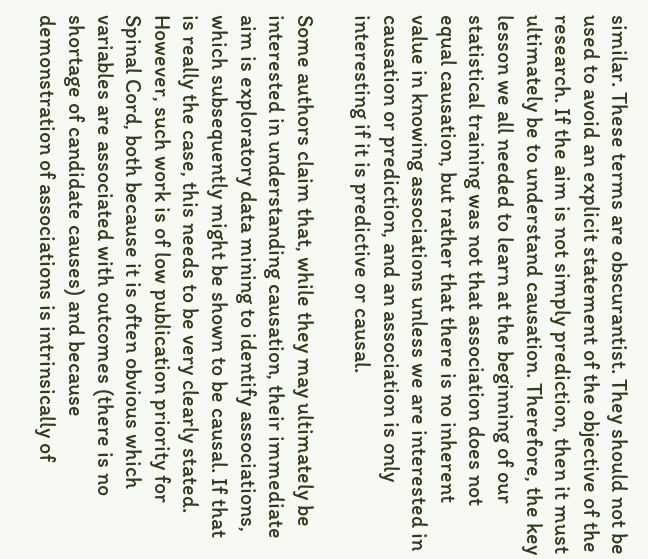similar. These terms are obscurantist. They should not be used to avoid an explicit statement of the objective of the research. If the aim is not simply prediction, then it must ultimately be to understand causation. Therefore, the key lesson we all needed to learn at the beginning of our statistical training was not that association does not equal causation, but rather that there is no inherent value in knowing associations unless we are interested in causation or prediction, and an association is only interesting if it is predictive or causal.

Some authors claim that, while they may ultimately be interested in understanding causation, their immediate aim is exploratory data mining to identify associations, which subsequently might be shown to be causal. If that is really the case, this needs to be very clearly stated. However, such work is of low publication priority for Spinal Cord, both because it is often obvious which variables are associated with outcomes (there is no shortage of candidate causes) and because demonstration of associations is intrinsically of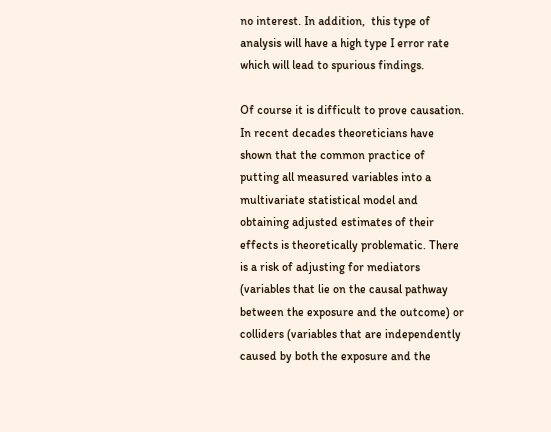no interest. In addition,  this type of analysis will have a high type I error rate which will lead to spurious findings.

Of course it is difficult to prove causation. In recent decades theoreticians have shown that the common practice of putting all measured variables into a multivariate statistical model and obtaining adjusted estimates of their effects is theoretically problematic. There is a risk of adjusting for mediators (variables that lie on the causal pathway between the exposure and the outcome) or colliders (variables that are independently caused by both the exposure and the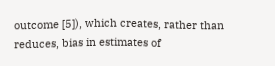outcome [5]), which creates, rather than reduces, bias in estimates of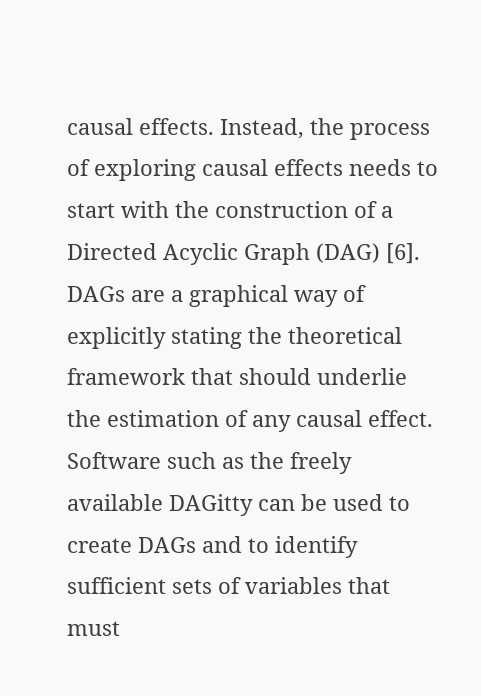causal effects. Instead, the process of exploring causal effects needs to start with the construction of a Directed Acyclic Graph (DAG) [6]. DAGs are a graphical way of explicitly stating the theoretical framework that should underlie the estimation of any causal effect. Software such as the freely available DAGitty can be used to create DAGs and to identify sufficient sets of variables that must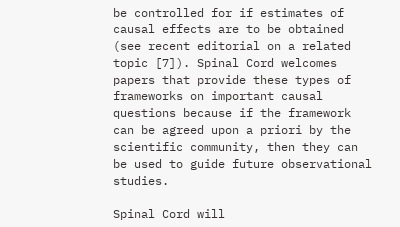be controlled for if estimates of causal effects are to be obtained (see recent editorial on a related topic [7]). Spinal Cord welcomes papers that provide these types of frameworks on important causal questions because if the framework can be agreed upon a priori by the scientific community, then they can be used to guide future observational studies.

Spinal Cord will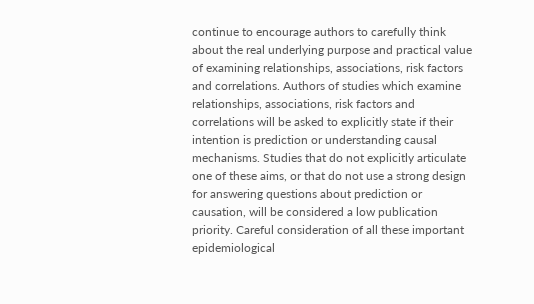continue to encourage authors to carefully think about the real underlying purpose and practical value of examining relationships, associations, risk factors and correlations. Authors of studies which examine relationships, associations, risk factors and correlations will be asked to explicitly state if their intention is prediction or understanding causal mechanisms. Studies that do not explicitly articulate one of these aims, or that do not use a strong design for answering questions about prediction or causation, will be considered a low publication priority. Careful consideration of all these important epidemiological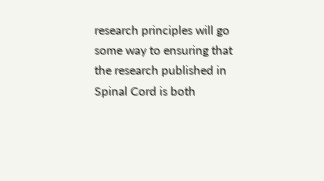research principles will go some way to ensuring that the research published in Spinal Cord is both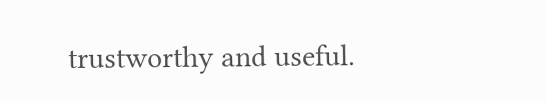trustworthy and useful.